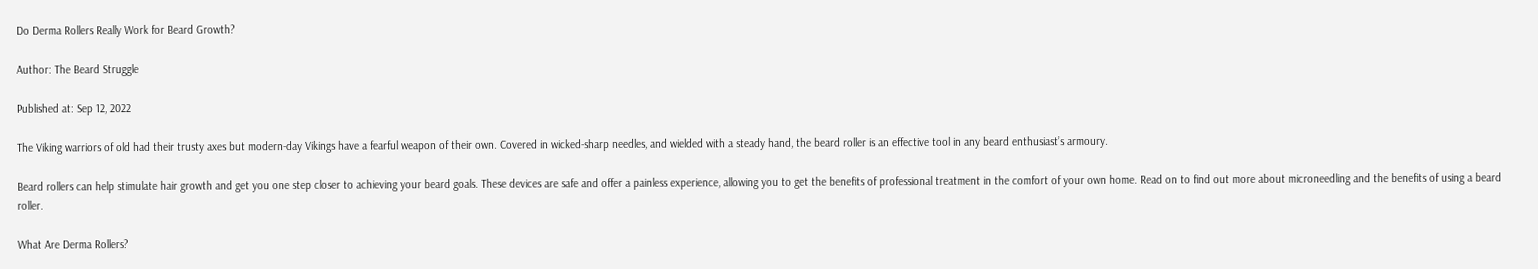Do Derma Rollers Really Work for Beard Growth?

Author: The Beard Struggle

Published at: Sep 12, 2022

The Viking warriors of old had their trusty axes but modern-day Vikings have a fearful weapon of their own. Covered in wicked-sharp needles, and wielded with a steady hand, the beard roller is an effective tool in any beard enthusiast’s armoury.

Beard rollers can help stimulate hair growth and get you one step closer to achieving your beard goals. These devices are safe and offer a painless experience, allowing you to get the benefits of professional treatment in the comfort of your own home. Read on to find out more about microneedling and the benefits of using a beard roller.

What Are Derma Rollers?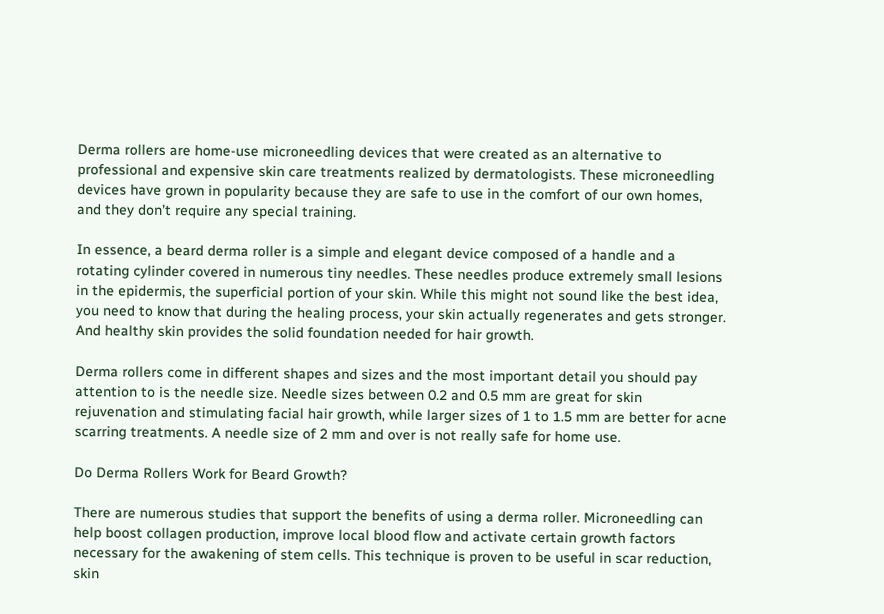Derma rollers are home-use microneedling devices that were created as an alternative to professional and expensive skin care treatments realized by dermatologists. These microneedling devices have grown in popularity because they are safe to use in the comfort of our own homes, and they don’t require any special training.

In essence, a beard derma roller is a simple and elegant device composed of a handle and a rotating cylinder covered in numerous tiny needles. These needles produce extremely small lesions in the epidermis, the superficial portion of your skin. While this might not sound like the best idea, you need to know that during the healing process, your skin actually regenerates and gets stronger. And healthy skin provides the solid foundation needed for hair growth.

Derma rollers come in different shapes and sizes and the most important detail you should pay attention to is the needle size. Needle sizes between 0.2 and 0.5 mm are great for skin rejuvenation and stimulating facial hair growth, while larger sizes of 1 to 1.5 mm are better for acne scarring treatments. A needle size of 2 mm and over is not really safe for home use.

Do Derma Rollers Work for Beard Growth?

There are numerous studies that support the benefits of using a derma roller. Microneedling can help boost collagen production, improve local blood flow and activate certain growth factors necessary for the awakening of stem cells. This technique is proven to be useful in scar reduction, skin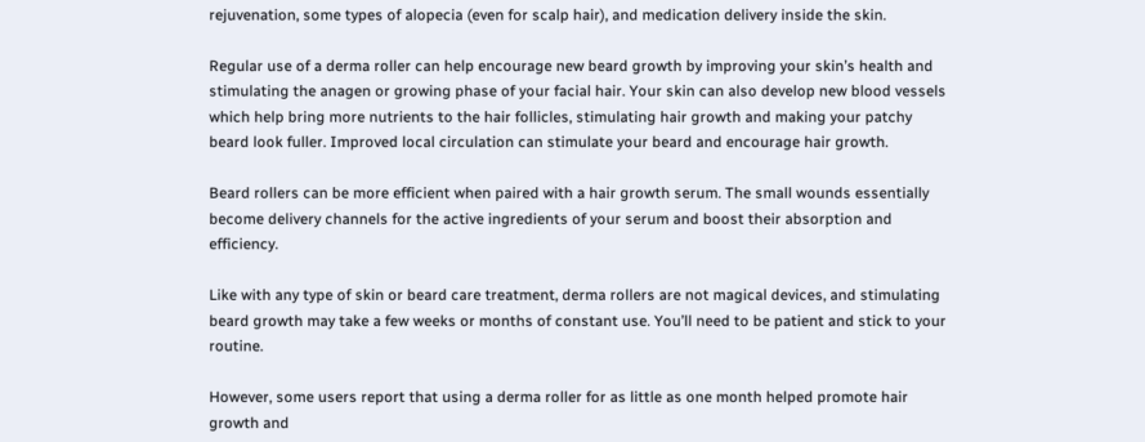rejuvenation, some types of alopecia (even for scalp hair), and medication delivery inside the skin.

Regular use of a derma roller can help encourage new beard growth by improving your skin’s health and stimulating the anagen or growing phase of your facial hair. Your skin can also develop new blood vessels which help bring more nutrients to the hair follicles, stimulating hair growth and making your patchy beard look fuller. Improved local circulation can stimulate your beard and encourage hair growth.

Beard rollers can be more efficient when paired with a hair growth serum. The small wounds essentially become delivery channels for the active ingredients of your serum and boost their absorption and efficiency.

Like with any type of skin or beard care treatment, derma rollers are not magical devices, and stimulating beard growth may take a few weeks or months of constant use. You’ll need to be patient and stick to your routine.

However, some users report that using a derma roller for as little as one month helped promote hair growth and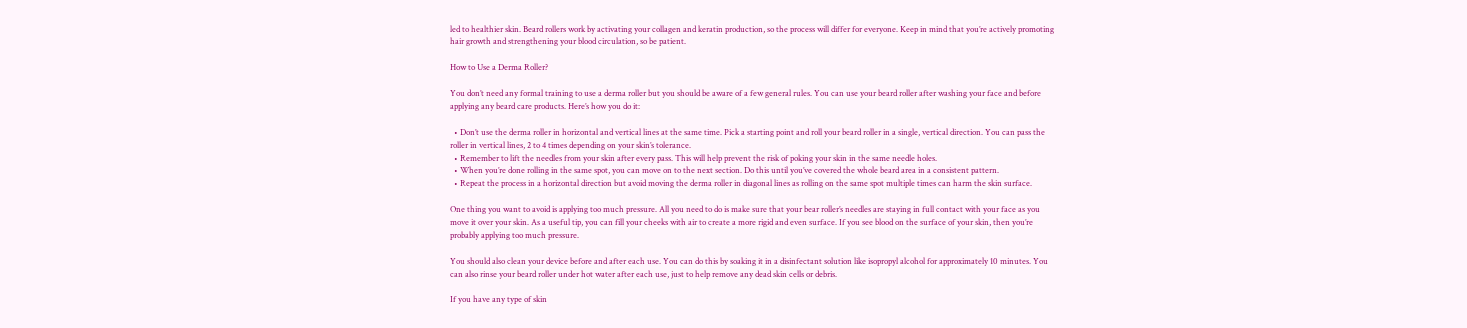led to healthier skin. Beard rollers work by activating your collagen and keratin production, so the process will differ for everyone. Keep in mind that you’re actively promoting hair growth and strengthening your blood circulation, so be patient.

How to Use a Derma Roller?

You don’t need any formal training to use a derma roller but you should be aware of a few general rules. You can use your beard roller after washing your face and before applying any beard care products. Here’s how you do it:

  • Don’t use the derma roller in horizontal and vertical lines at the same time. Pick a starting point and roll your beard roller in a single, vertical direction. You can pass the roller in vertical lines, 2 to 4 times depending on your skin’s tolerance.
  • Remember to lift the needles from your skin after every pass. This will help prevent the risk of poking your skin in the same needle holes.
  • When you’re done rolling in the same spot, you can move on to the next section. Do this until you’ve covered the whole beard area in a consistent pattern.
  • Repeat the process in a horizontal direction but avoid moving the derma roller in diagonal lines as rolling on the same spot multiple times can harm the skin surface.

One thing you want to avoid is applying too much pressure. All you need to do is make sure that your bear roller’s needles are staying in full contact with your face as you move it over your skin. As a useful tip, you can fill your cheeks with air to create a more rigid and even surface. If you see blood on the surface of your skin, then you’re probably applying too much pressure.

You should also clean your device before and after each use. You can do this by soaking it in a disinfectant solution like isopropyl alcohol for approximately 10 minutes. You can also rinse your beard roller under hot water after each use, just to help remove any dead skin cells or debris.

If you have any type of skin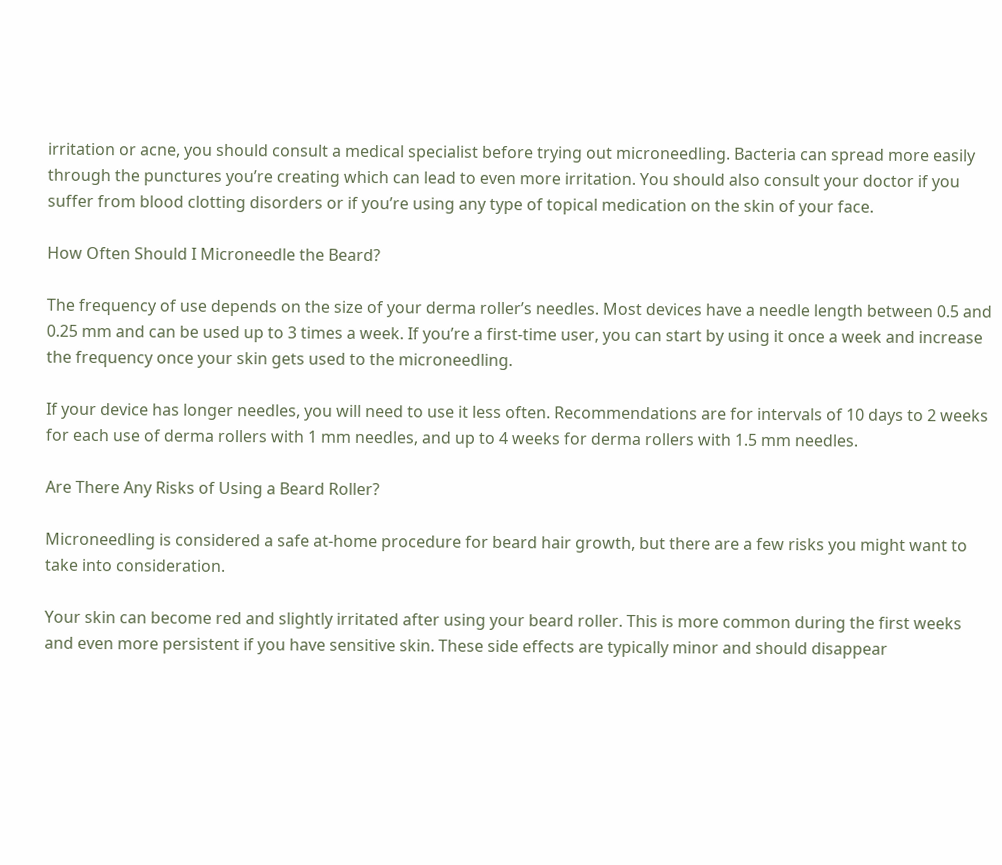irritation or acne, you should consult a medical specialist before trying out microneedling. Bacteria can spread more easily through the punctures you’re creating which can lead to even more irritation. You should also consult your doctor if you suffer from blood clotting disorders or if you’re using any type of topical medication on the skin of your face.

How Often Should I Microneedle the Beard?

The frequency of use depends on the size of your derma roller’s needles. Most devices have a needle length between 0.5 and 0.25 mm and can be used up to 3 times a week. If you’re a first-time user, you can start by using it once a week and increase the frequency once your skin gets used to the microneedling.

If your device has longer needles, you will need to use it less often. Recommendations are for intervals of 10 days to 2 weeks for each use of derma rollers with 1 mm needles, and up to 4 weeks for derma rollers with 1.5 mm needles.

Are There Any Risks of Using a Beard Roller?

Microneedling is considered a safe at-home procedure for beard hair growth, but there are a few risks you might want to take into consideration.

Your skin can become red and slightly irritated after using your beard roller. This is more common during the first weeks and even more persistent if you have sensitive skin. These side effects are typically minor and should disappear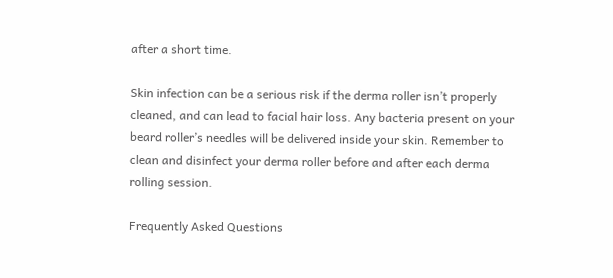after a short time.

Skin infection can be a serious risk if the derma roller isn’t properly cleaned, and can lead to facial hair loss. Any bacteria present on your beard roller’s needles will be delivered inside your skin. Remember to clean and disinfect your derma roller before and after each derma rolling session.

Frequently Asked Questions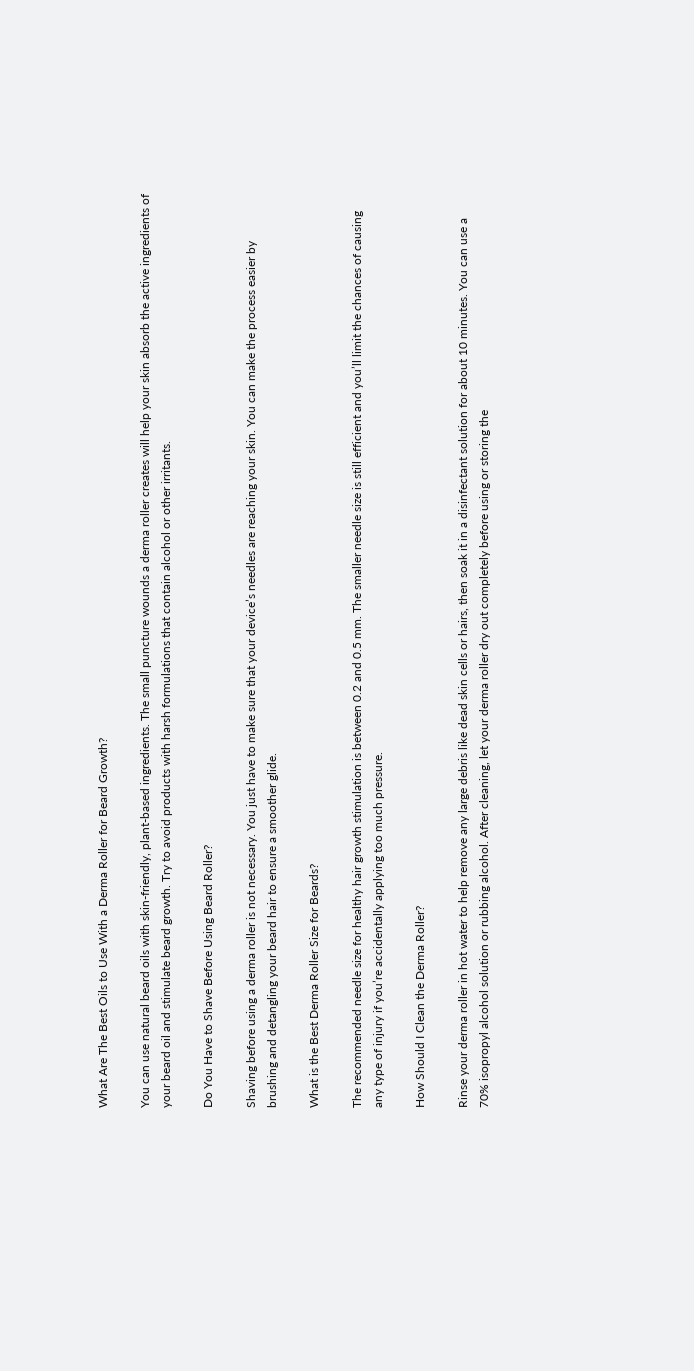What Are The Best Oils to Use With a Derma Roller for Beard Growth?

You can use natural beard oils with skin-friendly, plant-based ingredients. The small puncture wounds a derma roller creates will help your skin absorb the active ingredients of your beard oil and stimulate beard growth. Try to avoid products with harsh formulations that contain alcohol or other irritants.

Do You Have to Shave Before Using Beard Roller?

Shaving before using a derma roller is not necessary. You just have to make sure that your device’s needles are reaching your skin. You can make the process easier by brushing and detangling your beard hair to ensure a smoother glide.

What is the Best Derma Roller Size for Beards?

The recommended needle size for healthy hair growth stimulation is between 0.2 and 0.5 mm. The smaller needle size is still efficient and you’ll limit the chances of causing any type of injury if you’re accidentally applying too much pressure.

How Should I Clean the Derma Roller?

Rinse your derma roller in hot water to help remove any large debris like dead skin cells or hairs, then soak it in a disinfectant solution for about 10 minutes. You can use a 70% isopropyl alcohol solution or rubbing alcohol. After cleaning, let your derma roller dry out completely before using or storing the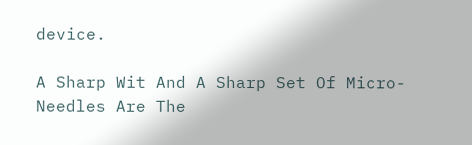device.

A Sharp Wit And A Sharp Set Of Micro-Needles Are The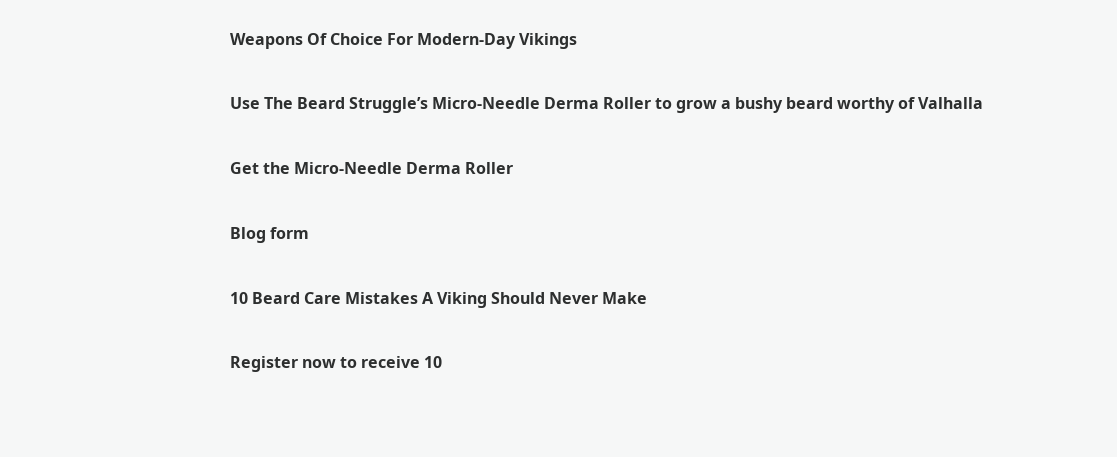Weapons Of Choice For Modern-Day Vikings

Use The Beard Struggle’s Micro-Needle Derma Roller to grow a bushy beard worthy of Valhalla

Get the Micro-Needle Derma Roller

Blog form

10 Beard Care Mistakes A Viking Should Never Make

Register now to receive 10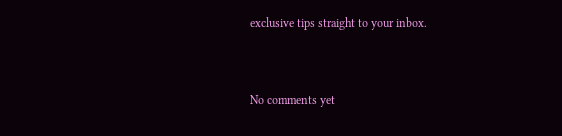exclusive tips straight to your inbox.


No comments yet